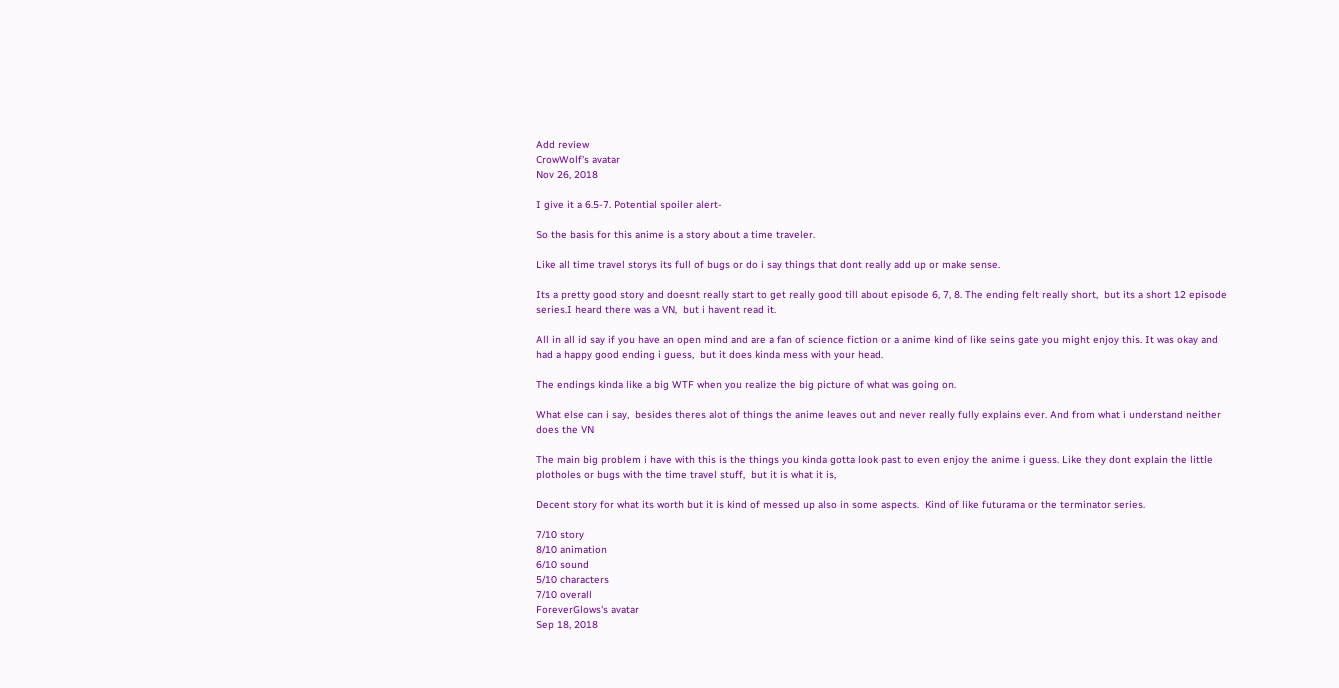Add review
CrowWolf's avatar
Nov 26, 2018

I give it a 6.5-7. Potential spoiler alert-

So the basis for this anime is a story about a time traveler.

Like all time travel storys its full of bugs or do i say things that dont really add up or make sense.

Its a pretty good story and doesnt really start to get really good till about episode 6, 7, 8. The ending felt really short,  but its a short 12 episode series.I heard there was a VN,  but i havent read it.

All in all id say if you have an open mind and are a fan of science fiction or a anime kind of like seins gate you might enjoy this. It was okay and had a happy good ending i guess,  but it does kinda mess with your head.

The endings kinda like a big WTF when you realize the big picture of what was going on.

What else can i say,  besides theres alot of things the anime leaves out and never really fully explains ever. And from what i understand neither does the VN

The main big problem i have with this is the things you kinda gotta look past to even enjoy the anime i guess. Like they dont explain the little plotholes or bugs with the time travel stuff,  but it is what it is,

Decent story for what its worth but it is kind of messed up also in some aspects.  Kind of like futurama or the terminator series.

7/10 story
8/10 animation
6/10 sound
5/10 characters
7/10 overall
ForeverGlows's avatar
Sep 18, 2018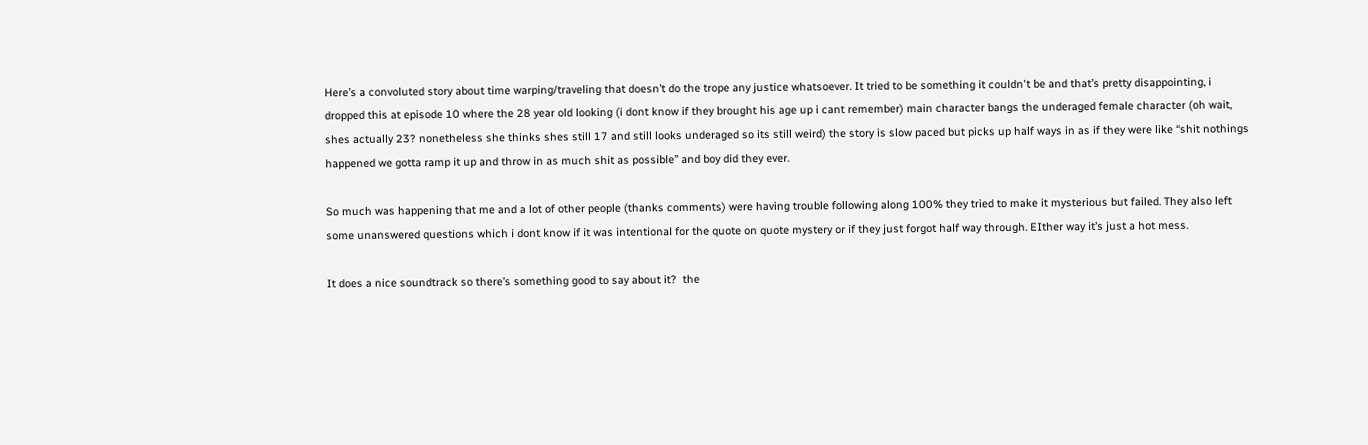Here’s a convoluted story about time warping/traveling that doesn’t do the trope any justice whatsoever. It tried to be something it couldn't be and that’s pretty disappointing, i dropped this at episode 10 where the 28 year old looking (i dont know if they brought his age up i cant remember) main character bangs the underaged female character (oh wait, shes actually 23? nonetheless she thinks shes still 17 and still looks underaged so its still weird) the story is slow paced but picks up half ways in as if they were like “shit nothings happened we gotta ramp it up and throw in as much shit as possible” and boy did they ever.

So much was happening that me and a lot of other people (thanks comments) were having trouble following along 100% they tried to make it mysterious but failed. They also left some unanswered questions which i dont know if it was intentional for the quote on quote mystery or if they just forgot half way through. EIther way it’s just a hot mess.

It does a nice soundtrack so there’s something good to say about it?  the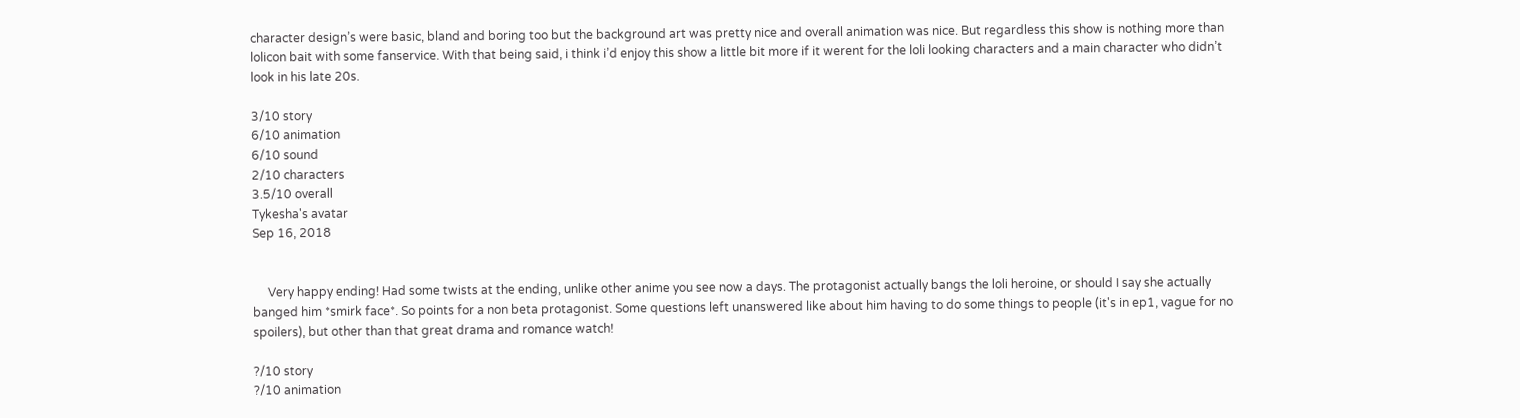character design’s were basic, bland and boring too but the background art was pretty nice and overall animation was nice. But regardless this show is nothing more than lolicon bait with some fanservice. With that being said, i think i’d enjoy this show a little bit more if it werent for the loli looking characters and a main character who didn’t look in his late 20s.

3/10 story
6/10 animation
6/10 sound
2/10 characters
3.5/10 overall
Tykesha's avatar
Sep 16, 2018


     Very happy ending! Had some twists at the ending, unlike other anime you see now a days. The protagonist actually bangs the loli heroine, or should I say she actually banged him *smirk face*. So points for a non beta protagonist. Some questions left unanswered like about him having to do some things to people (it's in ep1, vague for no spoilers), but other than that great drama and romance watch!

?/10 story
?/10 animation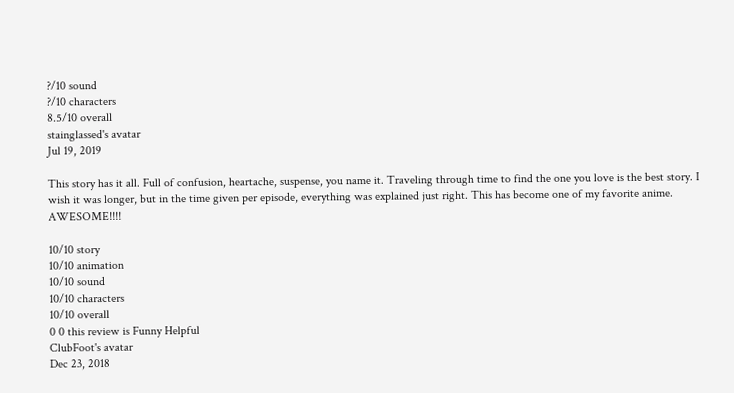?/10 sound
?/10 characters
8.5/10 overall
stainglassed's avatar
Jul 19, 2019

This story has it all. Full of confusion, heartache, suspense, you name it. Traveling through time to find the one you love is the best story. I wish it was longer, but in the time given per episode, everything was explained just right. This has become one of my favorite anime. AWESOME!!!!

10/10 story
10/10 animation
10/10 sound
10/10 characters
10/10 overall
0 0 this review is Funny Helpful
ClubFoot's avatar
Dec 23, 2018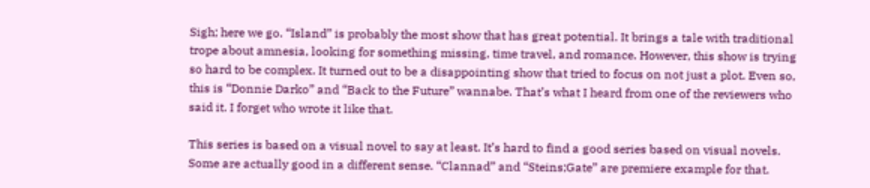Sigh; here we go. “Island” is probably the most show that has great potential. It brings a tale with traditional trope about amnesia, looking for something missing, time travel, and romance. However, this show is trying so hard to be complex. It turned out to be a disappointing show that tried to focus on not just a plot. Even so, this is “Donnie Darko” and “Back to the Future” wannabe. That’s what I heard from one of the reviewers who said it. I forget who wrote it like that.

This series is based on a visual novel to say at least. It’s hard to find a good series based on visual novels. Some are actually good in a different sense. “Clannad” and “Steins;Gate” are premiere example for that.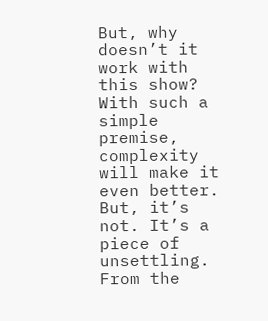But, why doesn’t it work with this show? With such a simple premise, complexity will make it even better. But, it’s not. It’s a piece of unsettling. From the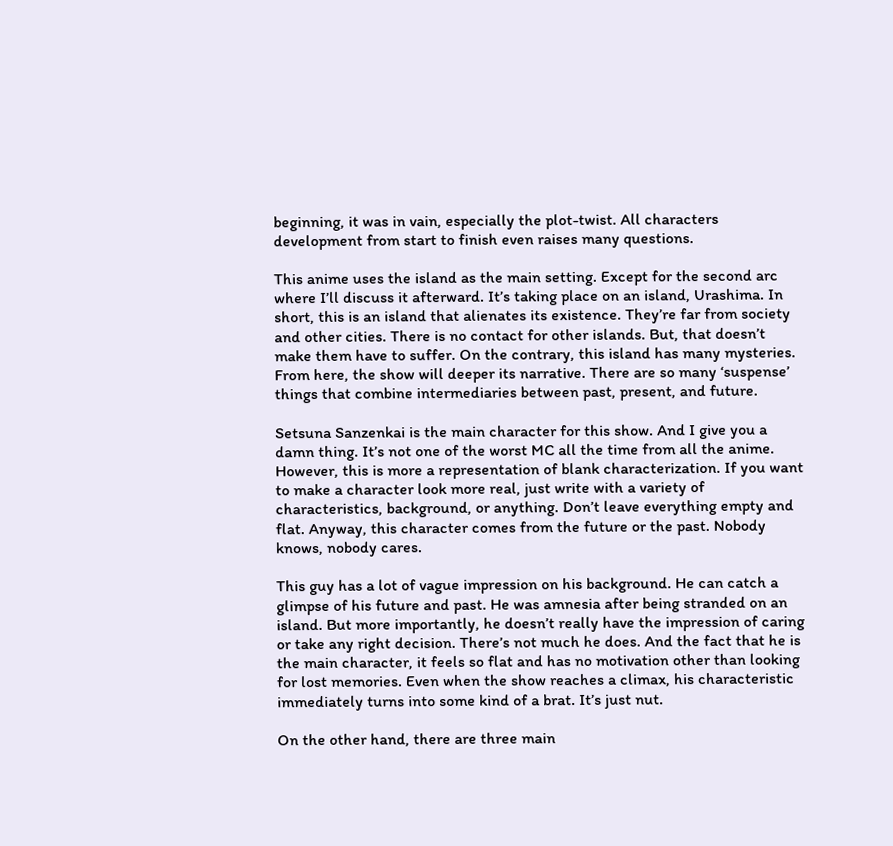beginning, it was in vain, especially the plot-twist. All characters development from start to finish even raises many questions.

This anime uses the island as the main setting. Except for the second arc where I’ll discuss it afterward. It’s taking place on an island, Urashima. In short, this is an island that alienates its existence. They’re far from society and other cities. There is no contact for other islands. But, that doesn’t make them have to suffer. On the contrary, this island has many mysteries. From here, the show will deeper its narrative. There are so many ‘suspense’ things that combine intermediaries between past, present, and future.

Setsuna Sanzenkai is the main character for this show. And I give you a damn thing. It’s not one of the worst MC all the time from all the anime. However, this is more a representation of blank characterization. If you want to make a character look more real, just write with a variety of characteristics, background, or anything. Don’t leave everything empty and flat. Anyway, this character comes from the future or the past. Nobody knows, nobody cares.

This guy has a lot of vague impression on his background. He can catch a glimpse of his future and past. He was amnesia after being stranded on an island. But more importantly, he doesn’t really have the impression of caring or take any right decision. There’s not much he does. And the fact that he is the main character, it feels so flat and has no motivation other than looking for lost memories. Even when the show reaches a climax, his characteristic immediately turns into some kind of a brat. It’s just nut.

On the other hand, there are three main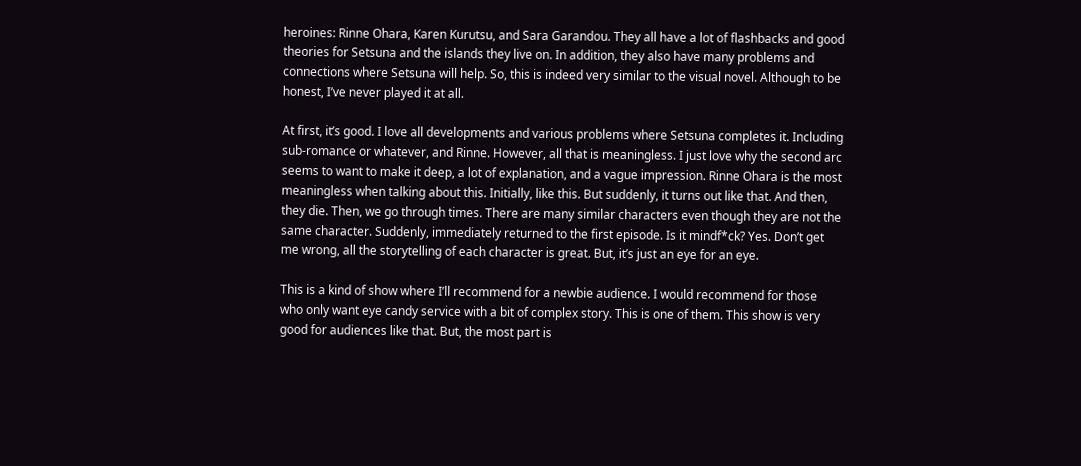heroines: Rinne Ohara, Karen Kurutsu, and Sara Garandou. They all have a lot of flashbacks and good theories for Setsuna and the islands they live on. In addition, they also have many problems and connections where Setsuna will help. So, this is indeed very similar to the visual novel. Although to be honest, I’ve never played it at all.

At first, it’s good. I love all developments and various problems where Setsuna completes it. Including sub-romance or whatever, and Rinne. However, all that is meaningless. I just love why the second arc seems to want to make it deep, a lot of explanation, and a vague impression. Rinne Ohara is the most meaningless when talking about this. Initially, like this. But suddenly, it turns out like that. And then, they die. Then, we go through times. There are many similar characters even though they are not the same character. Suddenly, immediately returned to the first episode. Is it mindf*ck? Yes. Don’t get me wrong, all the storytelling of each character is great. But, it’s just an eye for an eye.

This is a kind of show where I’ll recommend for a newbie audience. I would recommend for those who only want eye candy service with a bit of complex story. This is one of them. This show is very good for audiences like that. But, the most part is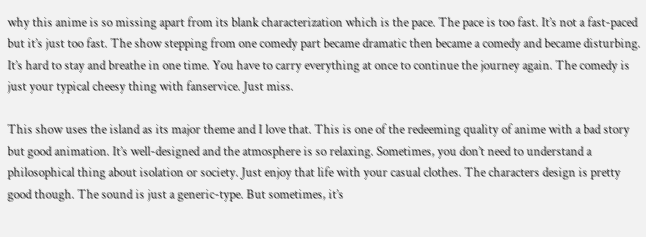why this anime is so missing apart from its blank characterization which is the pace. The pace is too fast. It’s not a fast-paced but it’s just too fast. The show stepping from one comedy part became dramatic then became a comedy and became disturbing. It’s hard to stay and breathe in one time. You have to carry everything at once to continue the journey again. The comedy is just your typical cheesy thing with fanservice. Just miss.

This show uses the island as its major theme and I love that. This is one of the redeeming quality of anime with a bad story but good animation. It’s well-designed and the atmosphere is so relaxing. Sometimes, you don’t need to understand a philosophical thing about isolation or society. Just enjoy that life with your casual clothes. The characters design is pretty good though. The sound is just a generic-type. But sometimes, it’s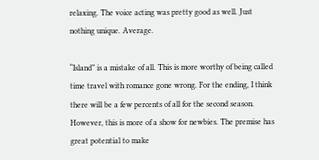relaxing. The voice acting was pretty good as well. Just nothing unique. Average.

“Island” is a mistake of all. This is more worthy of being called time travel with romance gone wrong. For the ending, I think there will be a few percents of all for the second season. However, this is more of a show for newbies. The premise has great potential to make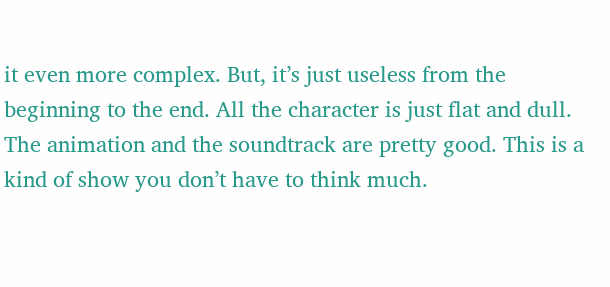it even more complex. But, it’s just useless from the beginning to the end. All the character is just flat and dull. The animation and the soundtrack are pretty good. This is a kind of show you don’t have to think much.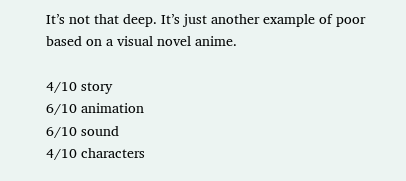It’s not that deep. It’s just another example of poor based on a visual novel anime.

4/10 story
6/10 animation
6/10 sound
4/10 characters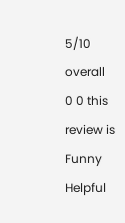5/10 overall
0 0 this review is Funny Helpful